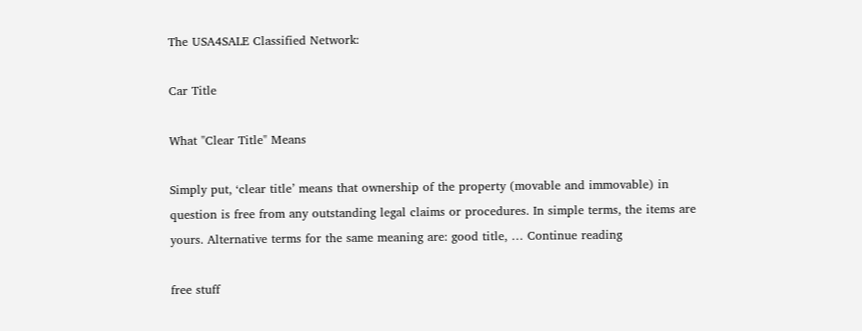The USA4SALE Classified Network:

Car Title

What "Clear Title" Means

Simply put, ‘clear title’ means that ownership of the property (movable and immovable) in question is free from any outstanding legal claims or procedures. In simple terms, the items are yours. Alternative terms for the same meaning are: good title, … Continue reading

free stuff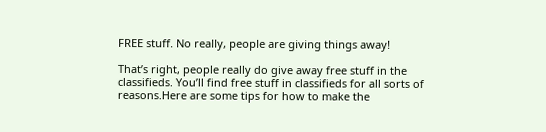FREE stuff. No really, people are giving things away!

That’s right, people really do give away free stuff in the classifieds. You’ll find free stuff in classifieds for all sorts of reasons.Here are some tips for how to make the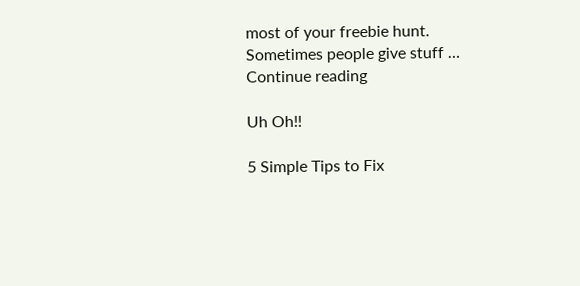most of your freebie hunt. Sometimes people give stuff … Continue reading

Uh Oh!!

5 Simple Tips to Fix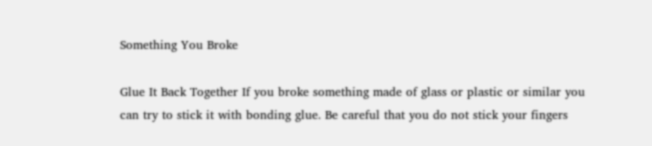Something You Broke

Glue It Back Together If you broke something made of glass or plastic or similar you can try to stick it with bonding glue. Be careful that you do not stick your fingers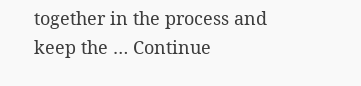together in the process and keep the … Continue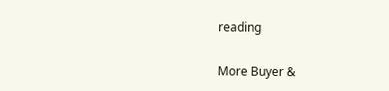reading

More Buyer &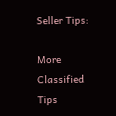Seller Tips:

More Classified Tips